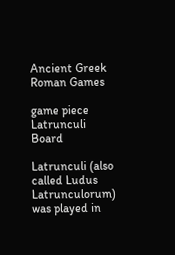Ancient Greek
Roman Games

game piece
Latrunculi Board

Latrunculi (also called Ludus Latrunculorum) was played in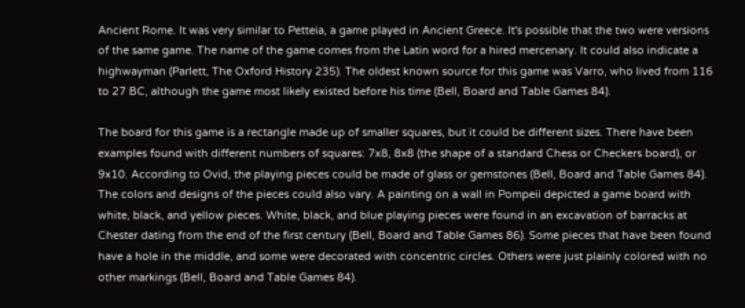Ancient Rome. It was very similar to Petteia, a game played in Ancient Greece. It's possible that the two were versions of the same game. The name of the game comes from the Latin word for a hired mercenary. It could also indicate a highwayman (Parlett, The Oxford History 235). The oldest known source for this game was Varro, who lived from 116 to 27 BC, although the game most likely existed before his time (Bell, Board and Table Games 84).

The board for this game is a rectangle made up of smaller squares, but it could be different sizes. There have been examples found with different numbers of squares: 7x8, 8x8 (the shape of a standard Chess or Checkers board), or 9x10. According to Ovid, the playing pieces could be made of glass or gemstones (Bell, Board and Table Games 84). The colors and designs of the pieces could also vary. A painting on a wall in Pompeii depicted a game board with white, black, and yellow pieces. White, black, and blue playing pieces were found in an excavation of barracks at Chester dating from the end of the first century (Bell, Board and Table Games 86). Some pieces that have been found have a hole in the middle, and some were decorated with concentric circles. Others were just plainly colored with no other markings (Bell, Board and Table Games 84).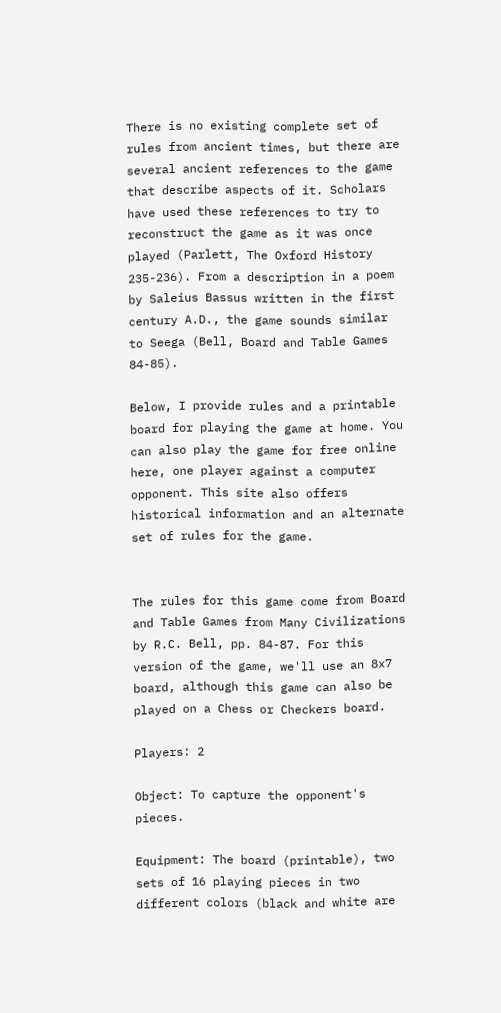There is no existing complete set of rules from ancient times, but there are several ancient references to the game that describe aspects of it. Scholars have used these references to try to reconstruct the game as it was once played (Parlett, The Oxford History 235-236). From a description in a poem by Saleius Bassus written in the first century A.D., the game sounds similar to Seega (Bell, Board and Table Games 84-85).

Below, I provide rules and a printable board for playing the game at home. You can also play the game for free online here, one player against a computer opponent. This site also offers historical information and an alternate set of rules for the game.


The rules for this game come from Board and Table Games from Many Civilizations by R.C. Bell, pp. 84-87. For this version of the game, we'll use an 8x7 board, although this game can also be played on a Chess or Checkers board.

Players: 2

Object: To capture the opponent's pieces.

Equipment: The board (printable), two sets of 16 playing pieces in two different colors (black and white are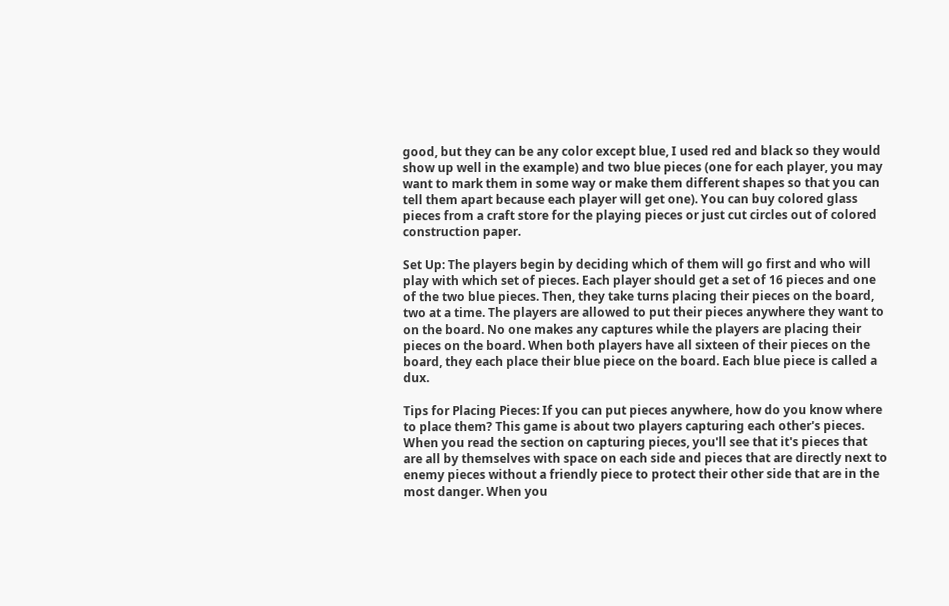good, but they can be any color except blue, I used red and black so they would show up well in the example) and two blue pieces (one for each player, you may want to mark them in some way or make them different shapes so that you can tell them apart because each player will get one). You can buy colored glass pieces from a craft store for the playing pieces or just cut circles out of colored construction paper.

Set Up: The players begin by deciding which of them will go first and who will play with which set of pieces. Each player should get a set of 16 pieces and one of the two blue pieces. Then, they take turns placing their pieces on the board, two at a time. The players are allowed to put their pieces anywhere they want to on the board. No one makes any captures while the players are placing their pieces on the board. When both players have all sixteen of their pieces on the board, they each place their blue piece on the board. Each blue piece is called a dux.

Tips for Placing Pieces: If you can put pieces anywhere, how do you know where to place them? This game is about two players capturing each other's pieces. When you read the section on capturing pieces, you'll see that it's pieces that are all by themselves with space on each side and pieces that are directly next to enemy pieces without a friendly piece to protect their other side that are in the most danger. When you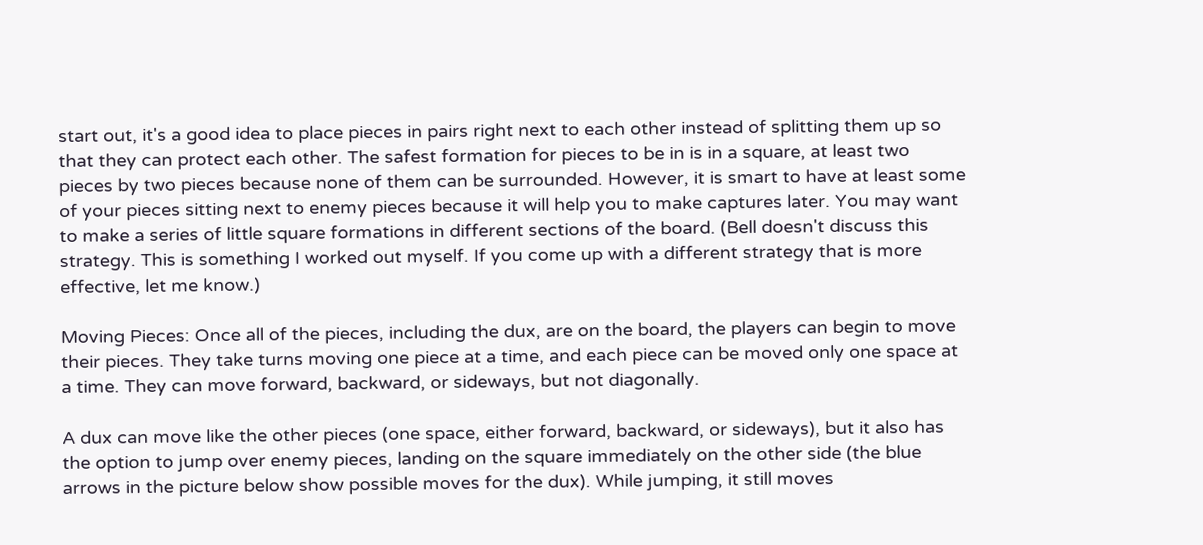start out, it's a good idea to place pieces in pairs right next to each other instead of splitting them up so that they can protect each other. The safest formation for pieces to be in is in a square, at least two pieces by two pieces because none of them can be surrounded. However, it is smart to have at least some of your pieces sitting next to enemy pieces because it will help you to make captures later. You may want to make a series of little square formations in different sections of the board. (Bell doesn't discuss this strategy. This is something I worked out myself. If you come up with a different strategy that is more effective, let me know.)

Moving Pieces: Once all of the pieces, including the dux, are on the board, the players can begin to move their pieces. They take turns moving one piece at a time, and each piece can be moved only one space at a time. They can move forward, backward, or sideways, but not diagonally.

A dux can move like the other pieces (one space, either forward, backward, or sideways), but it also has the option to jump over enemy pieces, landing on the square immediately on the other side (the blue arrows in the picture below show possible moves for the dux). While jumping, it still moves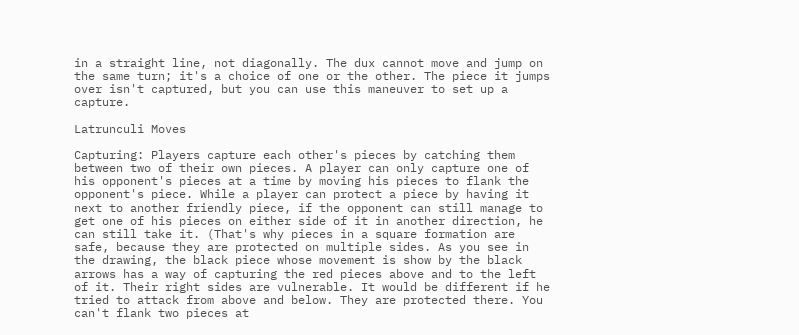in a straight line, not diagonally. The dux cannot move and jump on the same turn; it's a choice of one or the other. The piece it jumps over isn't captured, but you can use this maneuver to set up a capture.

Latrunculi Moves

Capturing: Players capture each other's pieces by catching them between two of their own pieces. A player can only capture one of his opponent's pieces at a time by moving his pieces to flank the opponent's piece. While a player can protect a piece by having it next to another friendly piece, if the opponent can still manage to get one of his pieces on either side of it in another direction, he can still take it. (That's why pieces in a square formation are safe, because they are protected on multiple sides. As you see in the drawing, the black piece whose movement is show by the black arrows has a way of capturing the red pieces above and to the left of it. Their right sides are vulnerable. It would be different if he tried to attack from above and below. They are protected there. You can't flank two pieces at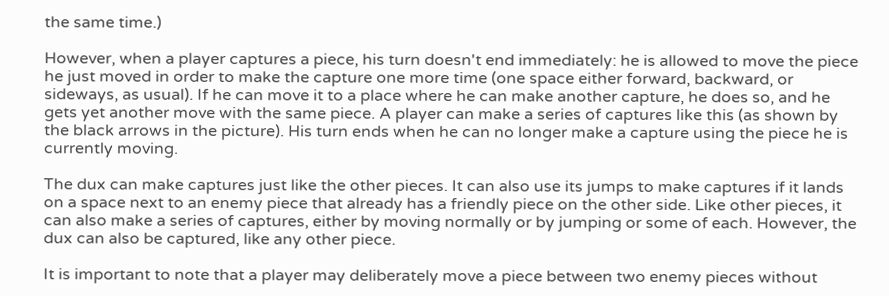the same time.)

However, when a player captures a piece, his turn doesn't end immediately: he is allowed to move the piece he just moved in order to make the capture one more time (one space either forward, backward, or sideways, as usual). If he can move it to a place where he can make another capture, he does so, and he gets yet another move with the same piece. A player can make a series of captures like this (as shown by the black arrows in the picture). His turn ends when he can no longer make a capture using the piece he is currently moving.

The dux can make captures just like the other pieces. It can also use its jumps to make captures if it lands on a space next to an enemy piece that already has a friendly piece on the other side. Like other pieces, it can also make a series of captures, either by moving normally or by jumping or some of each. However, the dux can also be captured, like any other piece.

It is important to note that a player may deliberately move a piece between two enemy pieces without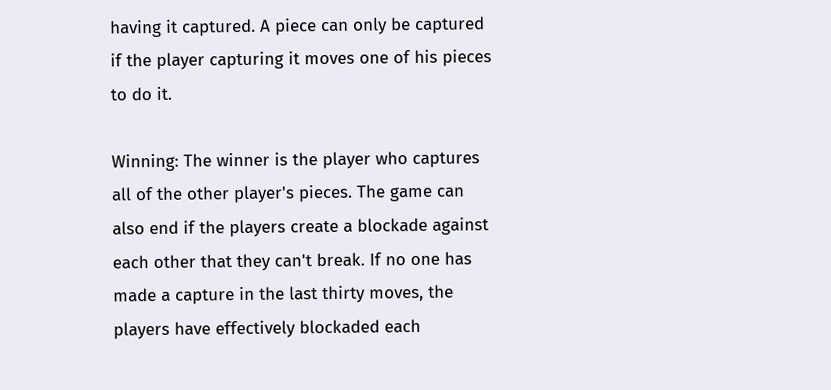having it captured. A piece can only be captured if the player capturing it moves one of his pieces to do it.

Winning: The winner is the player who captures all of the other player's pieces. The game can also end if the players create a blockade against each other that they can't break. If no one has made a capture in the last thirty moves, the players have effectively blockaded each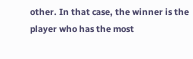other. In that case, the winner is the player who has the most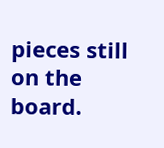pieces still on the board.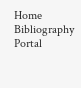Home Bibliography Portal